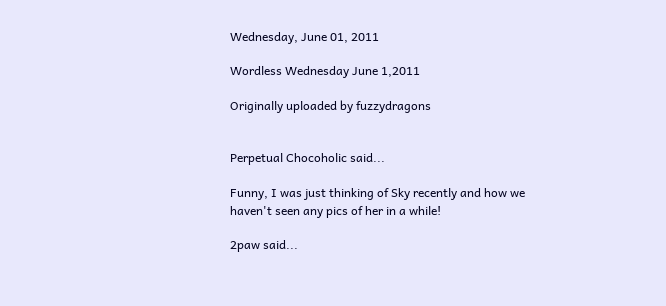Wednesday, June 01, 2011

Wordless Wednesday June 1,2011

Originally uploaded by fuzzydragons


Perpetual Chocoholic said...

Funny, I was just thinking of Sky recently and how we haven't seen any pics of her in a while!

2paw said...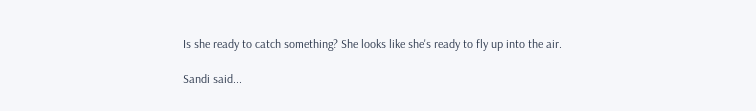Is she ready to catch something? She looks like she's ready to fly up into the air.

Sandi said...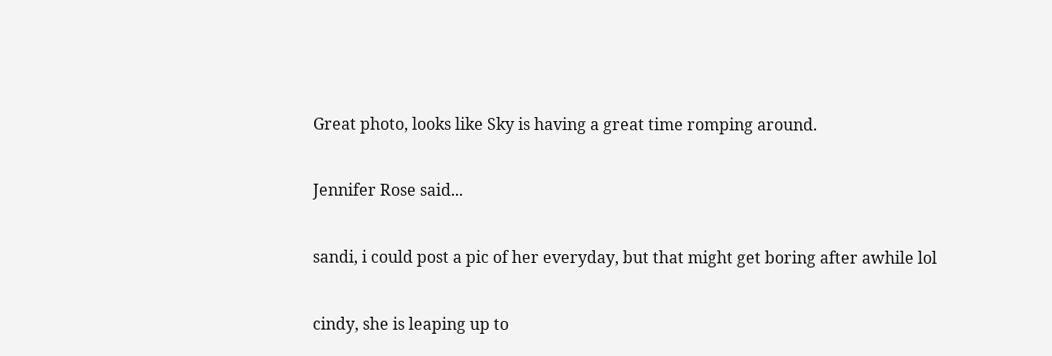Great photo, looks like Sky is having a great time romping around.

Jennifer Rose said...

sandi, i could post a pic of her everyday, but that might get boring after awhile lol

cindy, she is leaping up to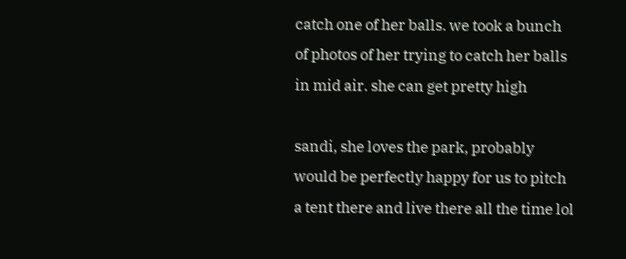catch one of her balls. we took a bunch of photos of her trying to catch her balls in mid air. she can get pretty high

sandi, she loves the park, probably would be perfectly happy for us to pitch a tent there and live there all the time lol